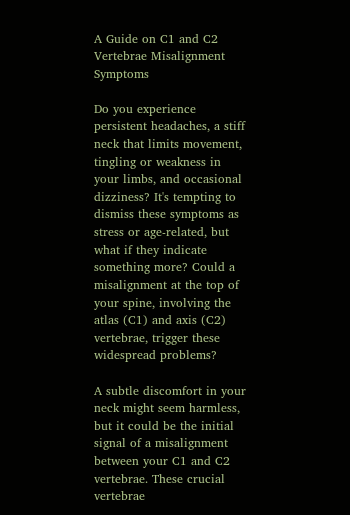A Guide on C1 and C2 Vertebrae Misalignment Symptoms

Do you experience persistent headaches, a stiff neck that limits movement, tingling or weakness in your limbs, and occasional dizziness? It's tempting to dismiss these symptoms as stress or age-related, but what if they indicate something more? Could a misalignment at the top of your spine, involving the atlas (C1) and axis (C2) vertebrae, trigger these widespread problems?

A subtle discomfort in your neck might seem harmless, but it could be the initial signal of a misalignment between your C1 and C2 vertebrae. These crucial vertebrae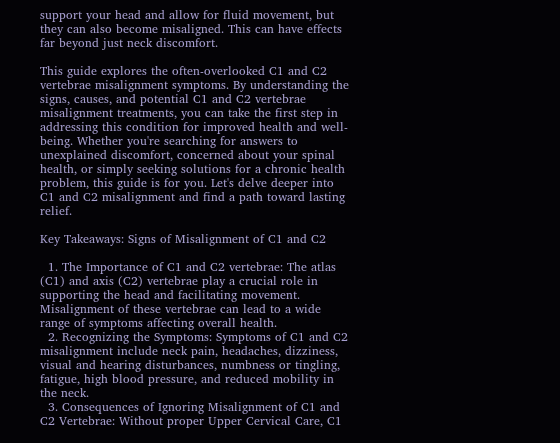support your head and allow for fluid movement, but they can also become misaligned. This can have effects far beyond just neck discomfort.

This guide explores the often-overlooked C1 and C2 vertebrae misalignment symptoms. By understanding the signs, causes, and potential C1 and C2 vertebrae misalignment treatments, you can take the first step in addressing this condition for improved health and well-being. Whether you're searching for answers to unexplained discomfort, concerned about your spinal health, or simply seeking solutions for a chronic health problem, this guide is for you. Let's delve deeper into C1 and C2 misalignment and find a path toward lasting relief.

Key Takeaways: Signs of Misalignment of C1 and C2

  1. The Importance of C1 and C2 vertebrae: The atlas (C1) and axis (C2) vertebrae play a crucial role in supporting the head and facilitating movement. Misalignment of these vertebrae can lead to a wide range of symptoms affecting overall health.
  2. Recognizing the Symptoms: Symptoms of C1 and C2 misalignment include neck pain, headaches, dizziness, visual and hearing disturbances, numbness or tingling, fatigue, high blood pressure, and reduced mobility in the neck.
  3. Consequences of Ignoring Misalignment of C1 and C2 Vertebrae: Without proper Upper Cervical Care, C1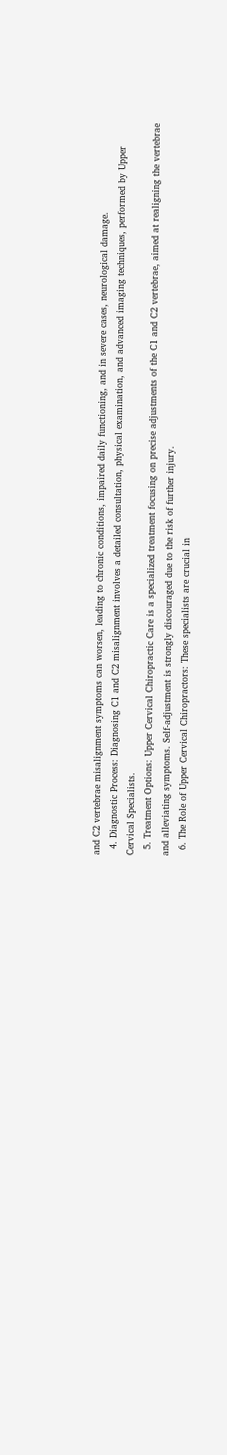and C2 vertebrae misalignment symptoms can worsen, leading to chronic conditions, impaired daily functioning, and in severe cases, neurological damage.
  4. Diagnostic Process: Diagnosing C1 and C2 misalignment involves a detailed consultation, physical examination, and advanced imaging techniques, performed by Upper Cervical Specialists.
  5. Treatment Options: Upper Cervical Chiropractic Care is a specialized treatment focusing on precise adjustments of the C1 and C2 vertebrae, aimed at realigning the vertebrae and alleviating symptoms. Self-adjustment is strongly discouraged due to the risk of further injury.
  6. The Role of Upper Cervical Chiropractors: These specialists are crucial in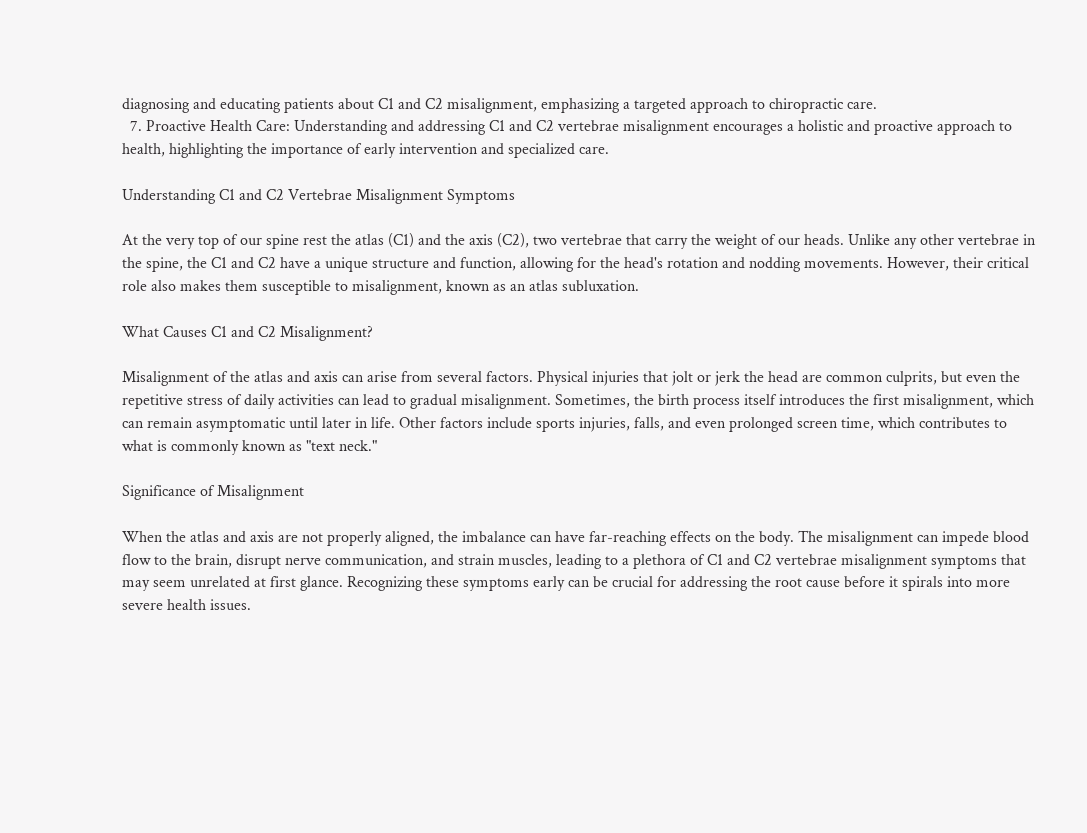diagnosing and educating patients about C1 and C2 misalignment, emphasizing a targeted approach to chiropractic care.
  7. Proactive Health Care: Understanding and addressing C1 and C2 vertebrae misalignment encourages a holistic and proactive approach to health, highlighting the importance of early intervention and specialized care.

Understanding C1 and C2 Vertebrae Misalignment Symptoms

At the very top of our spine rest the atlas (C1) and the axis (C2), two vertebrae that carry the weight of our heads. Unlike any other vertebrae in the spine, the C1 and C2 have a unique structure and function, allowing for the head's rotation and nodding movements. However, their critical role also makes them susceptible to misalignment, known as an atlas subluxation.

What Causes C1 and C2 Misalignment?

Misalignment of the atlas and axis can arise from several factors. Physical injuries that jolt or jerk the head are common culprits, but even the repetitive stress of daily activities can lead to gradual misalignment. Sometimes, the birth process itself introduces the first misalignment, which can remain asymptomatic until later in life. Other factors include sports injuries, falls, and even prolonged screen time, which contributes to what is commonly known as "text neck."

Significance of Misalignment

When the atlas and axis are not properly aligned, the imbalance can have far-reaching effects on the body. The misalignment can impede blood flow to the brain, disrupt nerve communication, and strain muscles, leading to a plethora of C1 and C2 vertebrae misalignment symptoms that may seem unrelated at first glance. Recognizing these symptoms early can be crucial for addressing the root cause before it spirals into more severe health issues.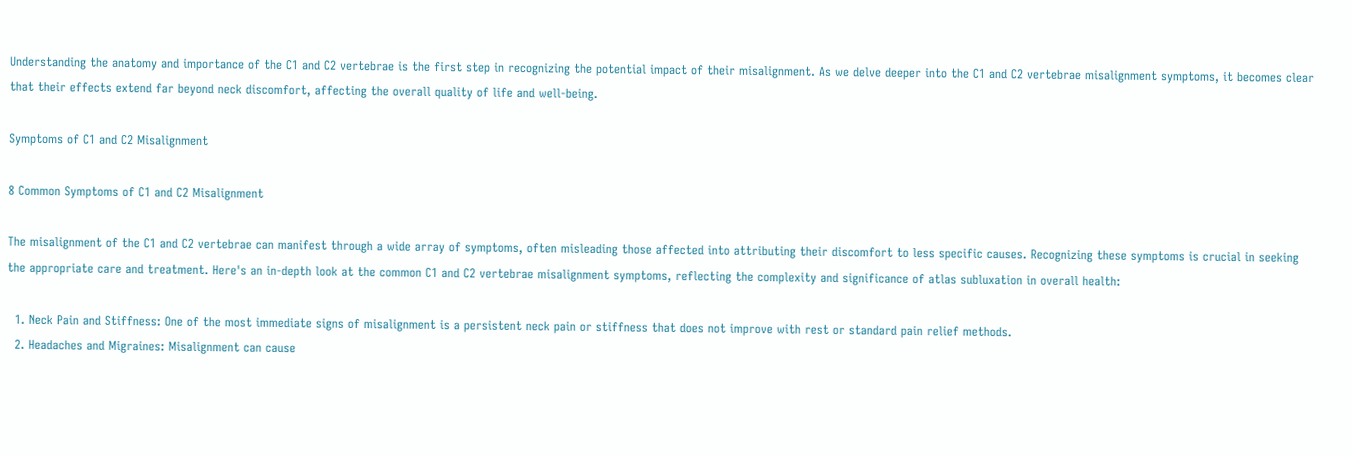Understanding the anatomy and importance of the C1 and C2 vertebrae is the first step in recognizing the potential impact of their misalignment. As we delve deeper into the C1 and C2 vertebrae misalignment symptoms, it becomes clear that their effects extend far beyond neck discomfort, affecting the overall quality of life and well-being.

Symptoms of C1 and C2 Misalignment

8 Common Symptoms of C1 and C2 Misalignment

The misalignment of the C1 and C2 vertebrae can manifest through a wide array of symptoms, often misleading those affected into attributing their discomfort to less specific causes. Recognizing these symptoms is crucial in seeking the appropriate care and treatment. Here's an in-depth look at the common C1 and C2 vertebrae misalignment symptoms, reflecting the complexity and significance of atlas subluxation in overall health:

  1. Neck Pain and Stiffness: One of the most immediate signs of misalignment is a persistent neck pain or stiffness that does not improve with rest or standard pain relief methods.
  2. Headaches and Migraines: Misalignment can cause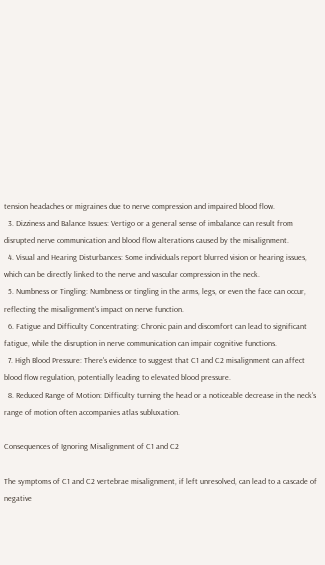tension headaches or migraines due to nerve compression and impaired blood flow.
  3. Dizziness and Balance Issues: Vertigo or a general sense of imbalance can result from disrupted nerve communication and blood flow alterations caused by the misalignment.
  4. Visual and Hearing Disturbances: Some individuals report blurred vision or hearing issues, which can be directly linked to the nerve and vascular compression in the neck.
  5. Numbness or Tingling: Numbness or tingling in the arms, legs, or even the face can occur, reflecting the misalignment's impact on nerve function.
  6. Fatigue and Difficulty Concentrating: Chronic pain and discomfort can lead to significant fatigue, while the disruption in nerve communication can impair cognitive functions.
  7. High Blood Pressure: There's evidence to suggest that C1 and C2 misalignment can affect blood flow regulation, potentially leading to elevated blood pressure.
  8. Reduced Range of Motion: Difficulty turning the head or a noticeable decrease in the neck's range of motion often accompanies atlas subluxation.

Consequences of Ignoring Misalignment of C1 and C2

The symptoms of C1 and C2 vertebrae misalignment, if left unresolved, can lead to a cascade of negative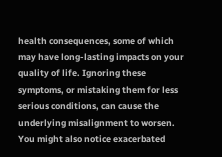health consequences, some of which may have long-lasting impacts on your quality of life. Ignoring these symptoms, or mistaking them for less serious conditions, can cause the underlying misalignment to worsen. You might also notice exacerbated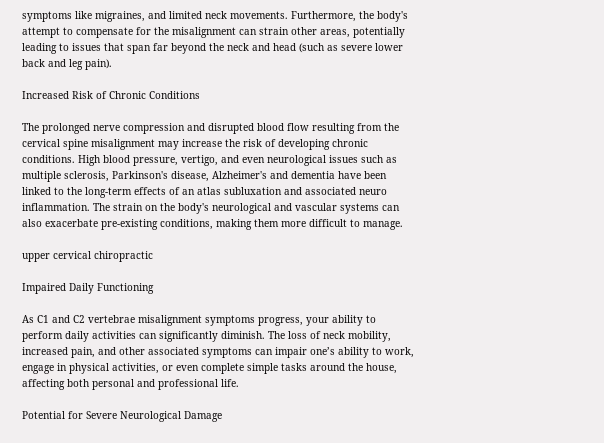symptoms like migraines, and limited neck movements. Furthermore, the body's attempt to compensate for the misalignment can strain other areas, potentially leading to issues that span far beyond the neck and head (such as severe lower back and leg pain).

Increased Risk of Chronic Conditions

The prolonged nerve compression and disrupted blood flow resulting from the cervical spine misalignment may increase the risk of developing chronic conditions. High blood pressure, vertigo, and even neurological issues such as multiple sclerosis, Parkinson's disease, Alzheimer's and dementia have been linked to the long-term effects of an atlas subluxation and associated neuro inflammation. The strain on the body's neurological and vascular systems can also exacerbate pre-existing conditions, making them more difficult to manage.

upper cervical chiropractic

Impaired Daily Functioning

As C1 and C2 vertebrae misalignment symptoms progress, your ability to perform daily activities can significantly diminish. The loss of neck mobility, increased pain, and other associated symptoms can impair one’s ability to work, engage in physical activities, or even complete simple tasks around the house, affecting both personal and professional life.

Potential for Severe Neurological Damage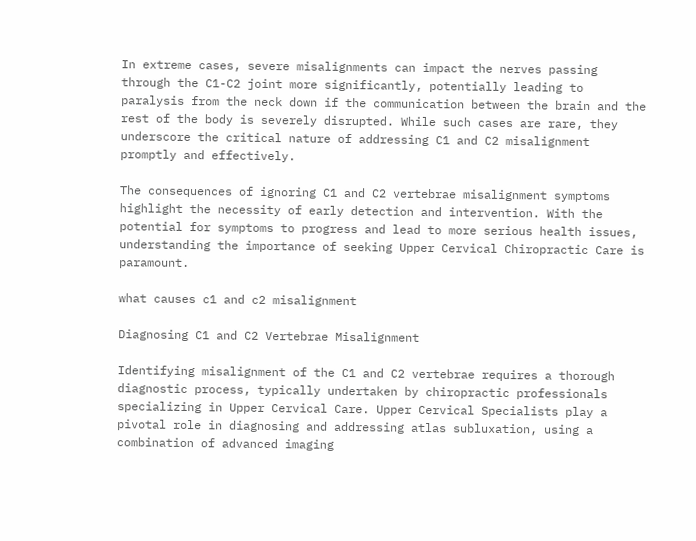In extreme cases, severe misalignments can impact the nerves passing through the C1-C2 joint more significantly, potentially leading to paralysis from the neck down if the communication between the brain and the rest of the body is severely disrupted. While such cases are rare, they underscore the critical nature of addressing C1 and C2 misalignment promptly and effectively.

The consequences of ignoring C1 and C2 vertebrae misalignment symptoms highlight the necessity of early detection and intervention. With the potential for symptoms to progress and lead to more serious health issues, understanding the importance of seeking Upper Cervical Chiropractic Care is paramount.

what causes c1 and c2 misalignment

Diagnosing C1 and C2 Vertebrae Misalignment

Identifying misalignment of the C1 and C2 vertebrae requires a thorough diagnostic process, typically undertaken by chiropractic professionals specializing in Upper Cervical Care. Upper Cervical Specialists play a pivotal role in diagnosing and addressing atlas subluxation, using a combination of advanced imaging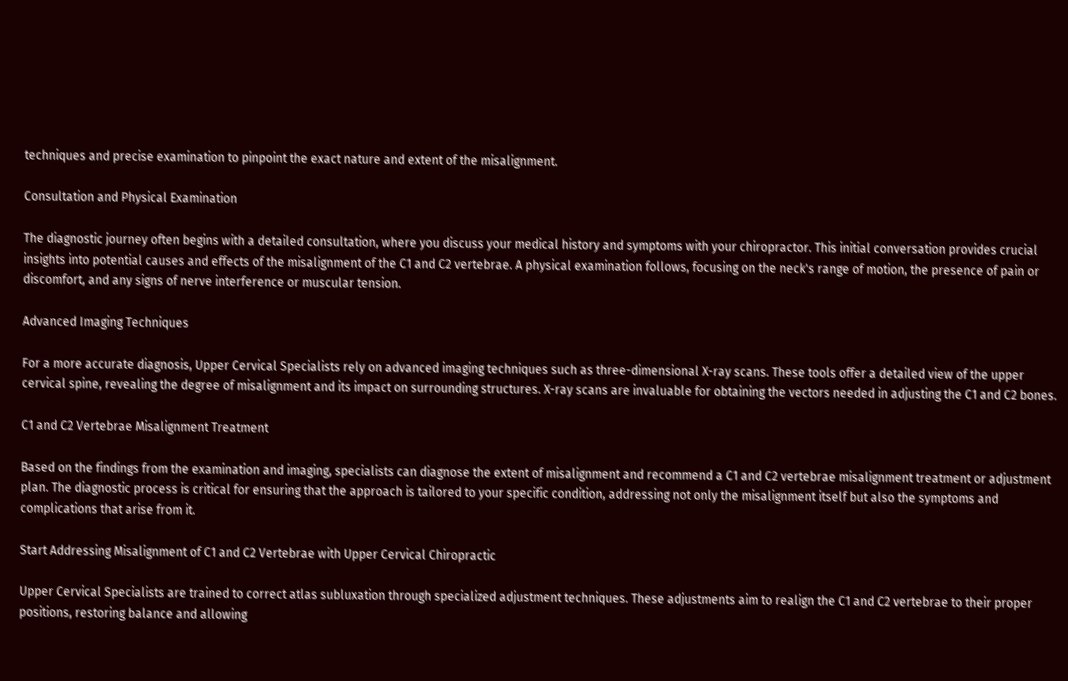techniques and precise examination to pinpoint the exact nature and extent of the misalignment.

Consultation and Physical Examination

The diagnostic journey often begins with a detailed consultation, where you discuss your medical history and symptoms with your chiropractor. This initial conversation provides crucial insights into potential causes and effects of the misalignment of the C1 and C2 vertebrae. A physical examination follows, focusing on the neck's range of motion, the presence of pain or discomfort, and any signs of nerve interference or muscular tension.

Advanced Imaging Techniques

For a more accurate diagnosis, Upper Cervical Specialists rely on advanced imaging techniques such as three-dimensional X-ray scans. These tools offer a detailed view of the upper cervical spine, revealing the degree of misalignment and its impact on surrounding structures. X-ray scans are invaluable for obtaining the vectors needed in adjusting the C1 and C2 bones.

C1 and C2 Vertebrae Misalignment Treatment

Based on the findings from the examination and imaging, specialists can diagnose the extent of misalignment and recommend a C1 and C2 vertebrae misalignment treatment or adjustment plan. The diagnostic process is critical for ensuring that the approach is tailored to your specific condition, addressing not only the misalignment itself but also the symptoms and complications that arise from it.

Start Addressing Misalignment of C1 and C2 Vertebrae with Upper Cervical Chiropractic

Upper Cervical Specialists are trained to correct atlas subluxation through specialized adjustment techniques. These adjustments aim to realign the C1 and C2 vertebrae to their proper positions, restoring balance and allowing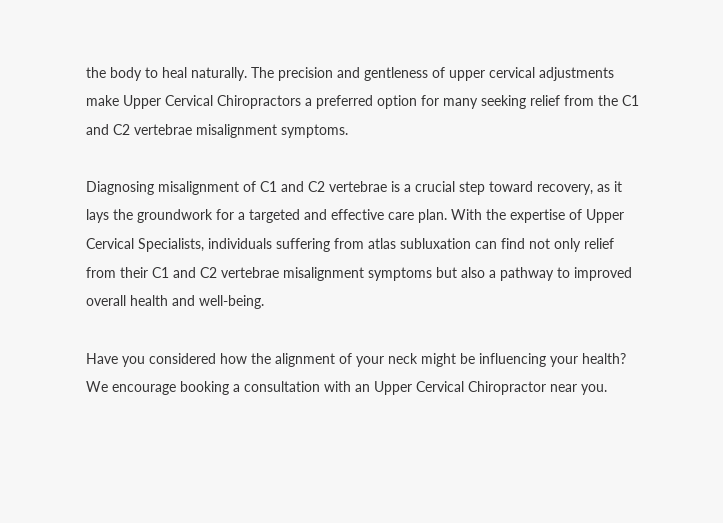the body to heal naturally. The precision and gentleness of upper cervical adjustments make Upper Cervical Chiropractors a preferred option for many seeking relief from the C1 and C2 vertebrae misalignment symptoms.

Diagnosing misalignment of C1 and C2 vertebrae is a crucial step toward recovery, as it lays the groundwork for a targeted and effective care plan. With the expertise of Upper Cervical Specialists, individuals suffering from atlas subluxation can find not only relief from their C1 and C2 vertebrae misalignment symptoms but also a pathway to improved overall health and well-being.

Have you considered how the alignment of your neck might be influencing your health? We encourage booking a consultation with an Upper Cervical Chiropractor near you.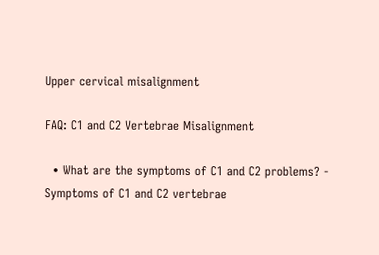Upper cervical misalignment

FAQ: C1 and C2 Vertebrae Misalignment

  • What are the symptoms of C1 and C2 problems? - Symptoms of C1 and C2 vertebrae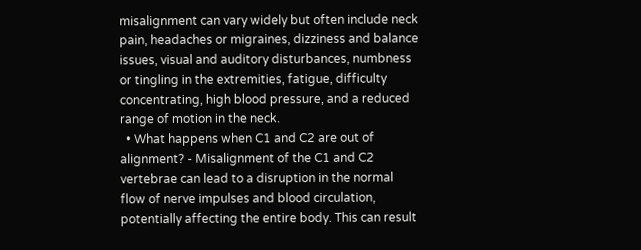misalignment can vary widely but often include neck pain, headaches or migraines, dizziness and balance issues, visual and auditory disturbances, numbness or tingling in the extremities, fatigue, difficulty concentrating, high blood pressure, and a reduced range of motion in the neck.
  • What happens when C1 and C2 are out of alignment? - Misalignment of the C1 and C2 vertebrae can lead to a disruption in the normal flow of nerve impulses and blood circulation, potentially affecting the entire body. This can result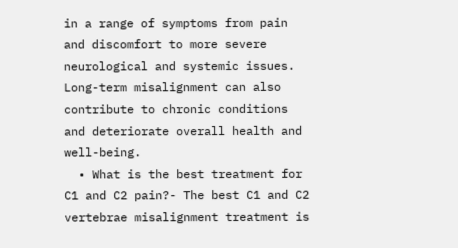in a range of symptoms from pain and discomfort to more severe neurological and systemic issues. Long-term misalignment can also contribute to chronic conditions and deteriorate overall health and well-being.
  • What is the best treatment for C1 and C2 pain?- The best C1 and C2 vertebrae misalignment treatment is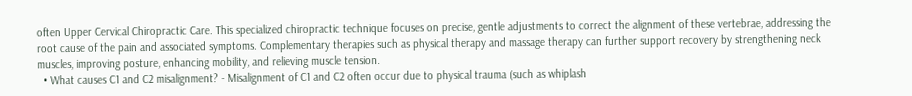often Upper Cervical Chiropractic Care. This specialized chiropractic technique focuses on precise, gentle adjustments to correct the alignment of these vertebrae, addressing the root cause of the pain and associated symptoms. Complementary therapies such as physical therapy and massage therapy can further support recovery by strengthening neck muscles, improving posture, enhancing mobility, and relieving muscle tension.
  • What causes C1 and C2 misalignment? - Misalignment of C1 and C2 often occur due to physical trauma (such as whiplash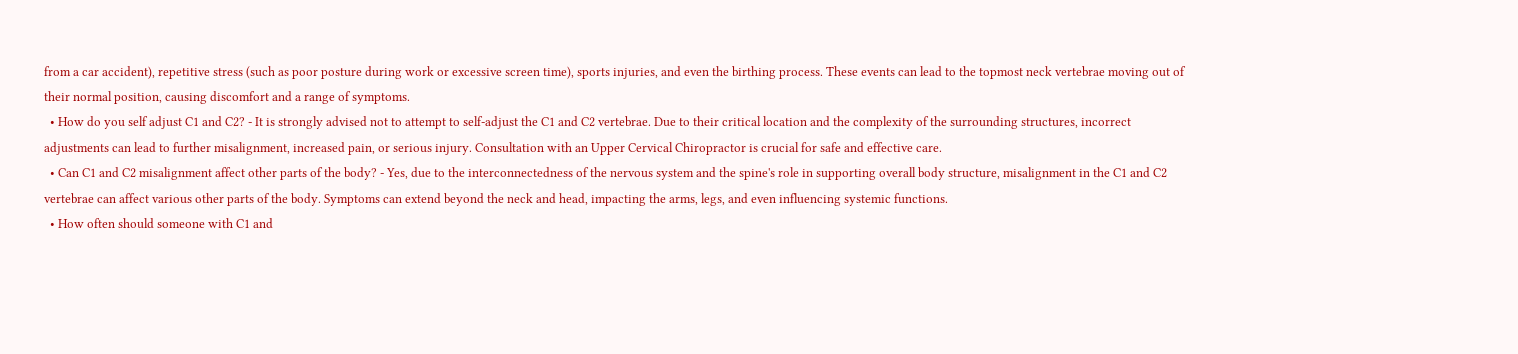from a car accident), repetitive stress (such as poor posture during work or excessive screen time), sports injuries, and even the birthing process. These events can lead to the topmost neck vertebrae moving out of their normal position, causing discomfort and a range of symptoms.
  • How do you self adjust C1 and C2? - It is strongly advised not to attempt to self-adjust the C1 and C2 vertebrae. Due to their critical location and the complexity of the surrounding structures, incorrect adjustments can lead to further misalignment, increased pain, or serious injury. Consultation with an Upper Cervical Chiropractor is crucial for safe and effective care.
  • Can C1 and C2 misalignment affect other parts of the body? - Yes, due to the interconnectedness of the nervous system and the spine's role in supporting overall body structure, misalignment in the C1 and C2 vertebrae can affect various other parts of the body. Symptoms can extend beyond the neck and head, impacting the arms, legs, and even influencing systemic functions.
  • How often should someone with C1 and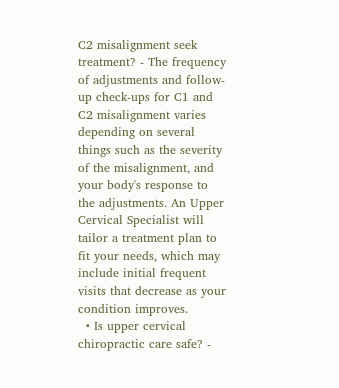C2 misalignment seek treatment? - The frequency of adjustments and follow-up check-ups for C1 and C2 misalignment varies depending on several things such as the severity of the misalignment, and your body's response to the adjustments. An Upper Cervical Specialist will tailor a treatment plan to fit your needs, which may include initial frequent visits that decrease as your condition improves.
  • Is upper cervical chiropractic care safe? -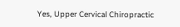Yes, Upper Cervical Chiropractic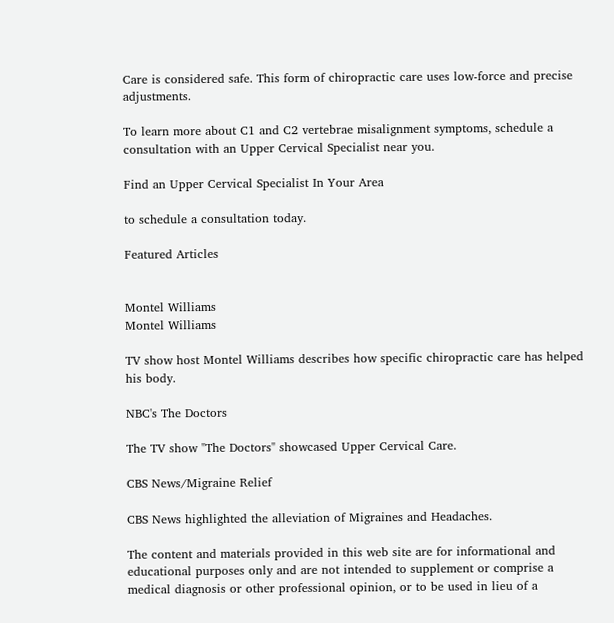Care is considered safe. This form of chiropractic care uses low-force and precise adjustments.

To learn more about C1 and C2 vertebrae misalignment symptoms, schedule a consultation with an Upper Cervical Specialist near you.

Find an Upper Cervical Specialist In Your Area

to schedule a consultation today.

Featured Articles


Montel Williams
Montel Williams

TV show host Montel Williams describes how specific chiropractic care has helped his body.

NBC's The Doctors

The TV show "The Doctors" showcased Upper Cervical Care.

CBS News/Migraine Relief

CBS News highlighted the alleviation of Migraines and Headaches.

The content and materials provided in this web site are for informational and educational purposes only and are not intended to supplement or comprise a medical diagnosis or other professional opinion, or to be used in lieu of a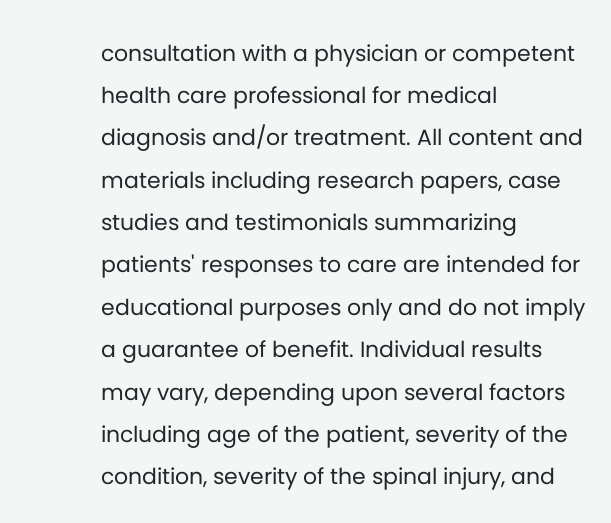consultation with a physician or competent health care professional for medical diagnosis and/or treatment. All content and materials including research papers, case studies and testimonials summarizing patients' responses to care are intended for educational purposes only and do not imply a guarantee of benefit. Individual results may vary, depending upon several factors including age of the patient, severity of the condition, severity of the spinal injury, and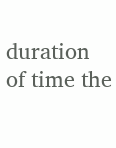duration of time the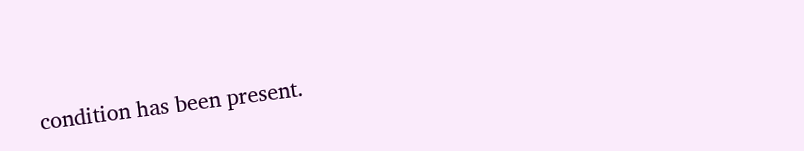condition has been present.